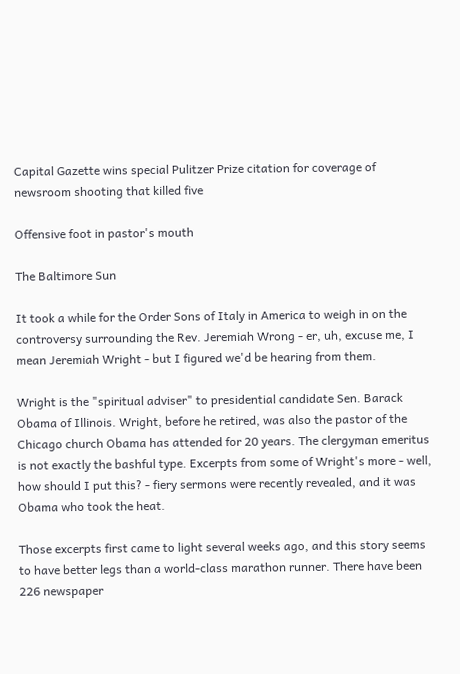Capital Gazette wins special Pulitzer Prize citation for coverage of newsroom shooting that killed five

Offensive foot in pastor's mouth

The Baltimore Sun

It took a while for the Order Sons of Italy in America to weigh in on the controversy surrounding the Rev. Jeremiah Wrong - er, uh, excuse me, I mean Jeremiah Wright - but I figured we'd be hearing from them.

Wright is the "spiritual adviser" to presidential candidate Sen. Barack Obama of Illinois. Wright, before he retired, was also the pastor of the Chicago church Obama has attended for 20 years. The clergyman emeritus is not exactly the bashful type. Excerpts from some of Wright's more - well, how should I put this? - fiery sermons were recently revealed, and it was Obama who took the heat.

Those excerpts first came to light several weeks ago, and this story seems to have better legs than a world-class marathon runner. There have been 226 newspaper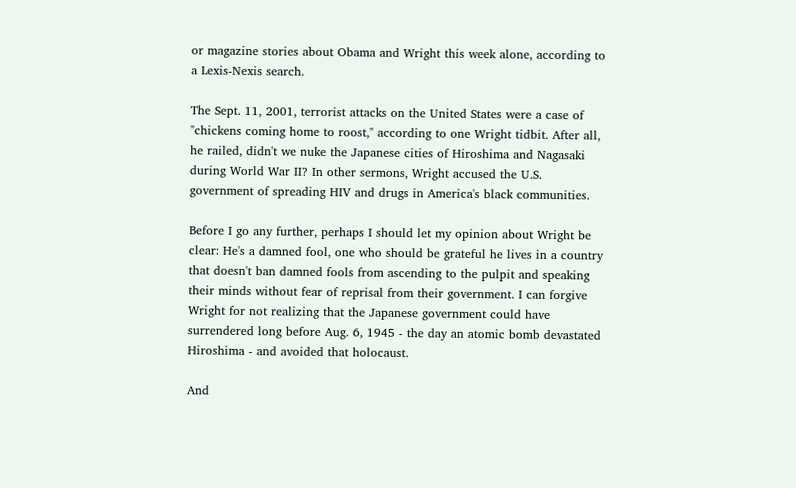or magazine stories about Obama and Wright this week alone, according to a Lexis-Nexis search.

The Sept. 11, 2001, terrorist attacks on the United States were a case of "chickens coming home to roost," according to one Wright tidbit. After all, he railed, didn't we nuke the Japanese cities of Hiroshima and Nagasaki during World War II? In other sermons, Wright accused the U.S. government of spreading HIV and drugs in America's black communities.

Before I go any further, perhaps I should let my opinion about Wright be clear: He's a damned fool, one who should be grateful he lives in a country that doesn't ban damned fools from ascending to the pulpit and speaking their minds without fear of reprisal from their government. I can forgive Wright for not realizing that the Japanese government could have surrendered long before Aug. 6, 1945 - the day an atomic bomb devastated Hiroshima - and avoided that holocaust.

And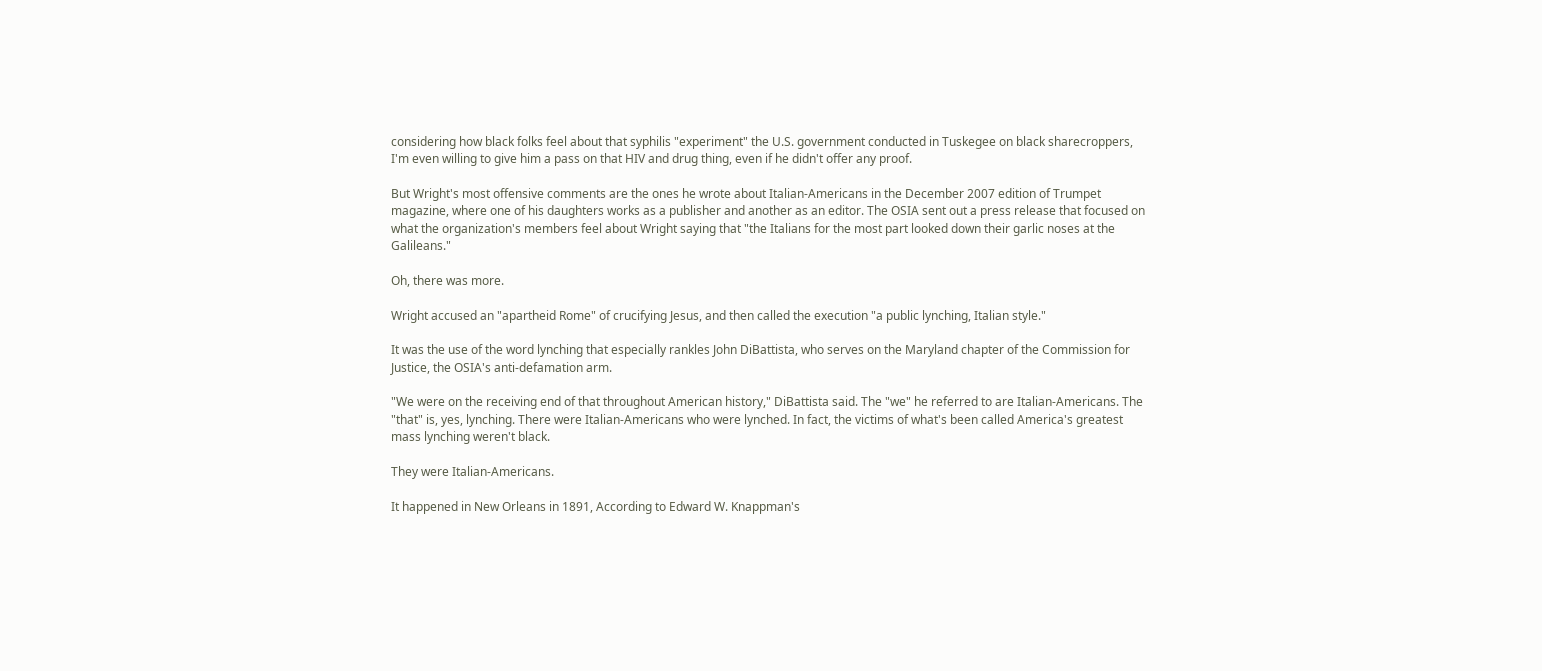considering how black folks feel about that syphilis "experiment" the U.S. government conducted in Tuskegee on black sharecroppers, I'm even willing to give him a pass on that HIV and drug thing, even if he didn't offer any proof.

But Wright's most offensive comments are the ones he wrote about Italian-Americans in the December 2007 edition of Trumpet magazine, where one of his daughters works as a publisher and another as an editor. The OSIA sent out a press release that focused on what the organization's members feel about Wright saying that "the Italians for the most part looked down their garlic noses at the Galileans."

Oh, there was more.

Wright accused an "apartheid Rome" of crucifying Jesus, and then called the execution "a public lynching, Italian style."

It was the use of the word lynching that especially rankles John DiBattista, who serves on the Maryland chapter of the Commission for Justice, the OSIA's anti-defamation arm.

"We were on the receiving end of that throughout American history," DiBattista said. The "we" he referred to are Italian-Americans. The "that" is, yes, lynching. There were Italian-Americans who were lynched. In fact, the victims of what's been called America's greatest mass lynching weren't black.

They were Italian-Americans.

It happened in New Orleans in 1891, According to Edward W. Knappman's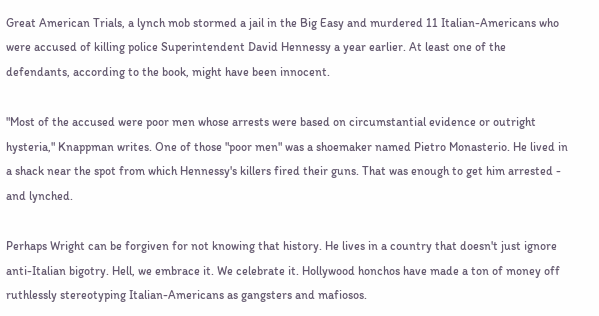Great American Trials, a lynch mob stormed a jail in the Big Easy and murdered 11 Italian-Americans who were accused of killing police Superintendent David Hennessy a year earlier. At least one of the defendants, according to the book, might have been innocent.

"Most of the accused were poor men whose arrests were based on circumstantial evidence or outright hysteria," Knappman writes. One of those "poor men" was a shoemaker named Pietro Monasterio. He lived in a shack near the spot from which Hennessy's killers fired their guns. That was enough to get him arrested - and lynched.

Perhaps Wright can be forgiven for not knowing that history. He lives in a country that doesn't just ignore anti-Italian bigotry. Hell, we embrace it. We celebrate it. Hollywood honchos have made a ton of money off ruthlessly stereotyping Italian-Americans as gangsters and mafiosos.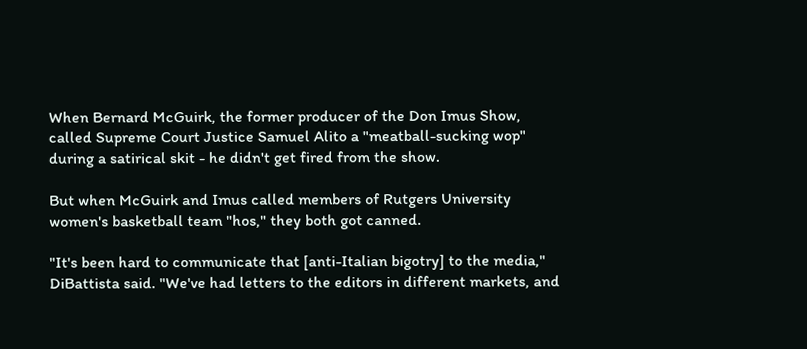When Bernard McGuirk, the former producer of the Don Imus Show, called Supreme Court Justice Samuel Alito a "meatball-sucking wop" during a satirical skit - he didn't get fired from the show.

But when McGuirk and Imus called members of Rutgers University women's basketball team "hos," they both got canned.

"It's been hard to communicate that [anti-Italian bigotry] to the media," DiBattista said. "We've had letters to the editors in different markets, and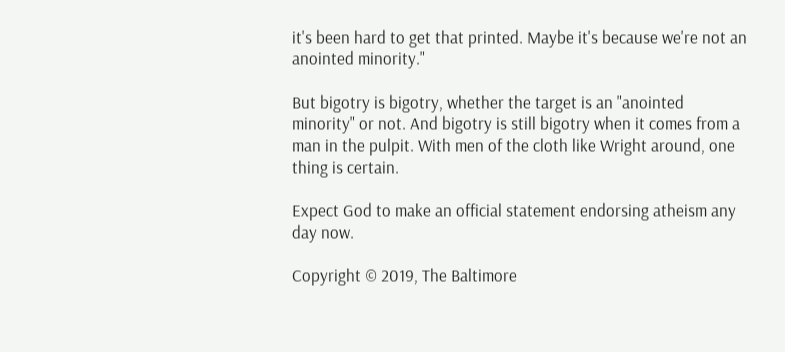it's been hard to get that printed. Maybe it's because we're not an anointed minority."

But bigotry is bigotry, whether the target is an "anointed minority" or not. And bigotry is still bigotry when it comes from a man in the pulpit. With men of the cloth like Wright around, one thing is certain.

Expect God to make an official statement endorsing atheism any day now.

Copyright © 2019, The Baltimore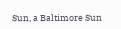Sun, a Baltimore Sun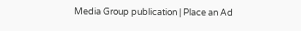Media Group publication | Place an Ad